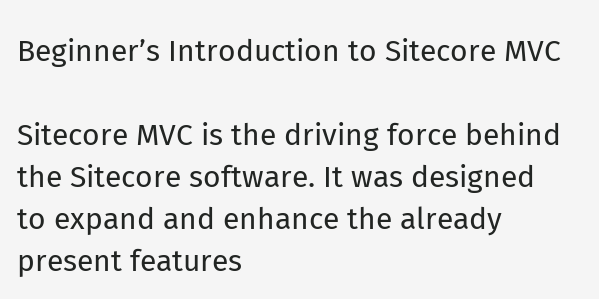Beginner’s Introduction to Sitecore MVC

Sitecore MVC is the driving force behind the Sitecore software. It was designed to expand and enhance the already present features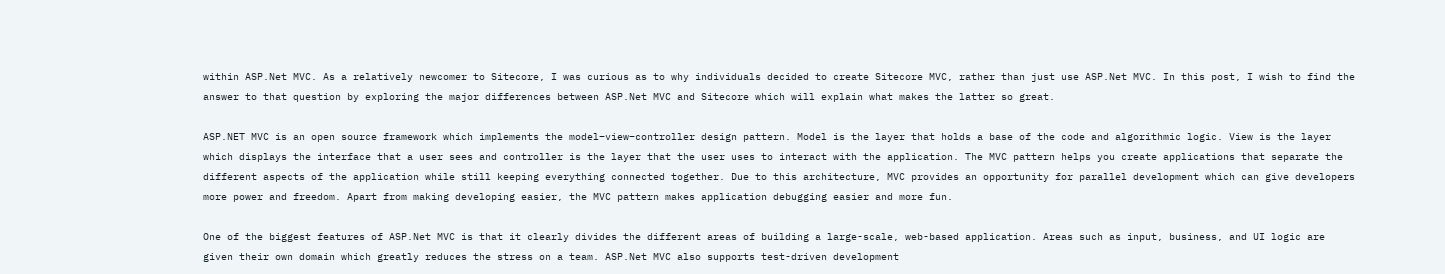within ASP.Net MVC. As a relatively newcomer to Sitecore, I was curious as to why individuals decided to create Sitecore MVC, rather than just use ASP.Net MVC. In this post, I wish to find the answer to that question by exploring the major differences between ASP.Net MVC and Sitecore which will explain what makes the latter so great.

ASP.NET MVC is an open source framework which implements the model–view–controller design pattern. Model is the layer that holds a base of the code and algorithmic logic. View is the layer which displays the interface that a user sees and controller is the layer that the user uses to interact with the application. The MVC pattern helps you create applications that separate the different aspects of the application while still keeping everything connected together. Due to this architecture, MVC provides an opportunity for parallel development which can give developers more power and freedom. Apart from making developing easier, the MVC pattern makes application debugging easier and more fun.

One of the biggest features of ASP.Net MVC is that it clearly divides the different areas of building a large-scale, web-based application. Areas such as input, business, and UI logic are given their own domain which greatly reduces the stress on a team. ASP.Net MVC also supports test-driven development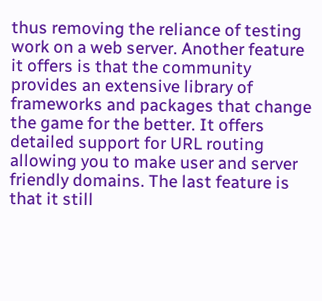thus removing the reliance of testing work on a web server. Another feature it offers is that the community provides an extensive library of frameworks and packages that change the game for the better. It offers detailed support for URL routing allowing you to make user and server friendly domains. The last feature is that it still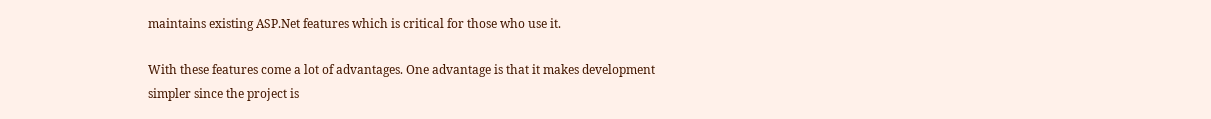maintains existing ASP.Net features which is critical for those who use it.

With these features come a lot of advantages. One advantage is that it makes development simpler since the project is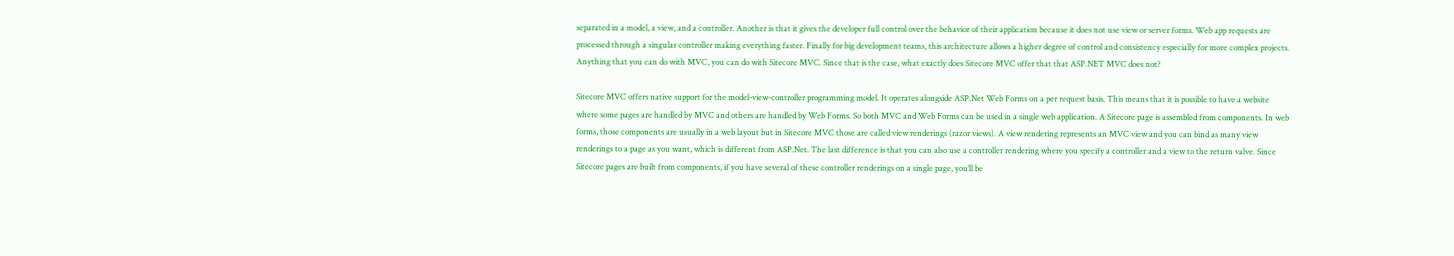separated in a model, a view, and a controller. Another is that it gives the developer full control over the behavior of their application because it does not use view or server forms. Web app requests are processed through a singular controller making everything faster. Finally for big development teams, this architecture allows a higher degree of control and consistency especially for more complex projects. Anything that you can do with MVC, you can do with Sitecore MVC. Since that is the case, what exactly does Sitecore MVC offer that that ASP.NET MVC does not?

Sitecore MVC offers native support for the model-view-controller programming model. It operates alongside ASP.Net Web Forms on a per request basis. This means that it is possible to have a website where some pages are handled by MVC and others are handled by Web Forms. So both MVC and Web Forms can be used in a single web application. A Sitecore page is assembled from components. In web forms, those components are usually in a web layout but in Sitecore MVC those are called view renderings (razor views). A view rendering represents an MVC view and you can bind as many view renderings to a page as you want, which is different from ASP.Net. The last difference is that you can also use a controller rendering where you specify a controller and a view to the return valve. Since Sitecore pages are built from components, if you have several of these controller renderings on a single page, you’ll be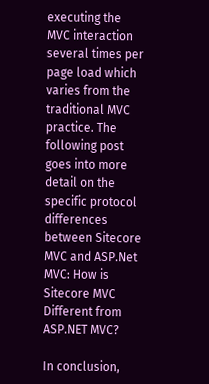executing the MVC interaction several times per page load which varies from the traditional MVC practice. The following post goes into more detail on the specific protocol differences between Sitecore MVC and ASP.Net MVC: How is Sitecore MVC Different from ASP.NET MVC?

In conclusion,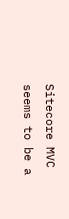Sitecore MVC seems to be a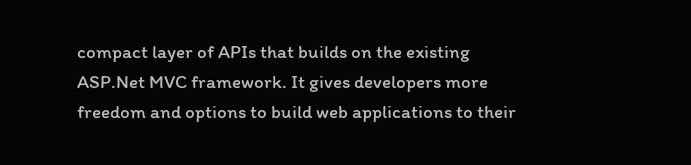compact layer of APIs that builds on the existing ASP.Net MVC framework. It gives developers more freedom and options to build web applications to their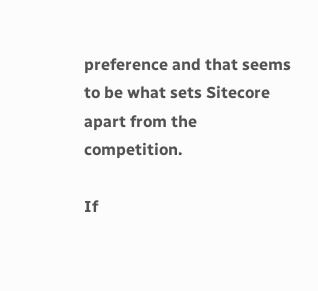preference and that seems to be what sets Sitecore apart from the competition.

If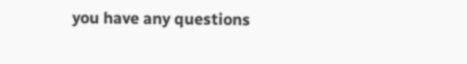you have any questions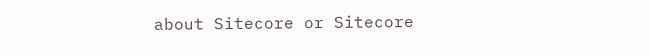about Sitecore or Sitecore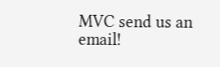MVC send us an email!